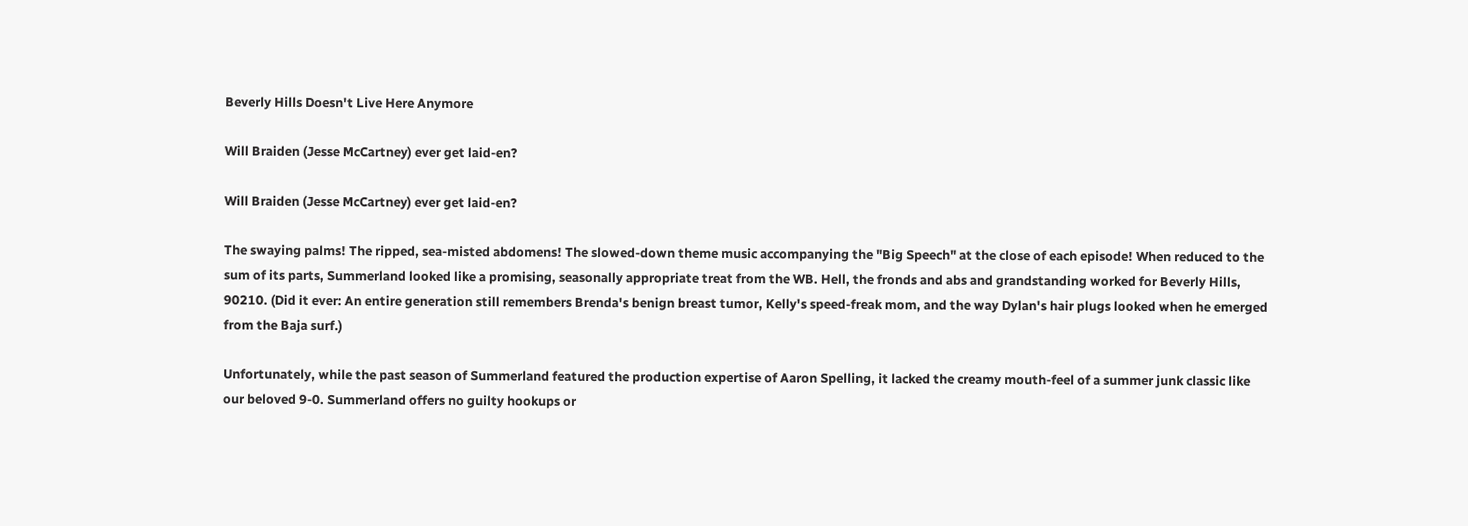Beverly Hills Doesn't Live Here Anymore

Will Braiden (Jesse McCartney) ever get laid-en?

Will Braiden (Jesse McCartney) ever get laid-en?

The swaying palms! The ripped, sea-misted abdomens! The slowed-down theme music accompanying the "Big Speech" at the close of each episode! When reduced to the sum of its parts, Summerland looked like a promising, seasonally appropriate treat from the WB. Hell, the fronds and abs and grandstanding worked for Beverly Hills, 90210. (Did it ever: An entire generation still remembers Brenda's benign breast tumor, Kelly's speed-freak mom, and the way Dylan's hair plugs looked when he emerged from the Baja surf.)

Unfortunately, while the past season of Summerland featured the production expertise of Aaron Spelling, it lacked the creamy mouth-feel of a summer junk classic like our beloved 9-0. Summerland offers no guilty hookups or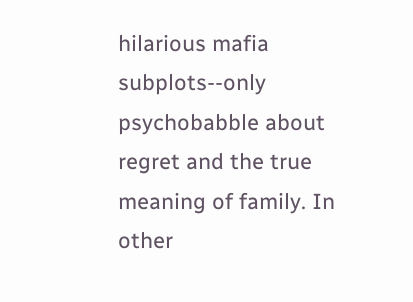hilarious mafia subplots--only psychobabble about regret and the true meaning of family. In other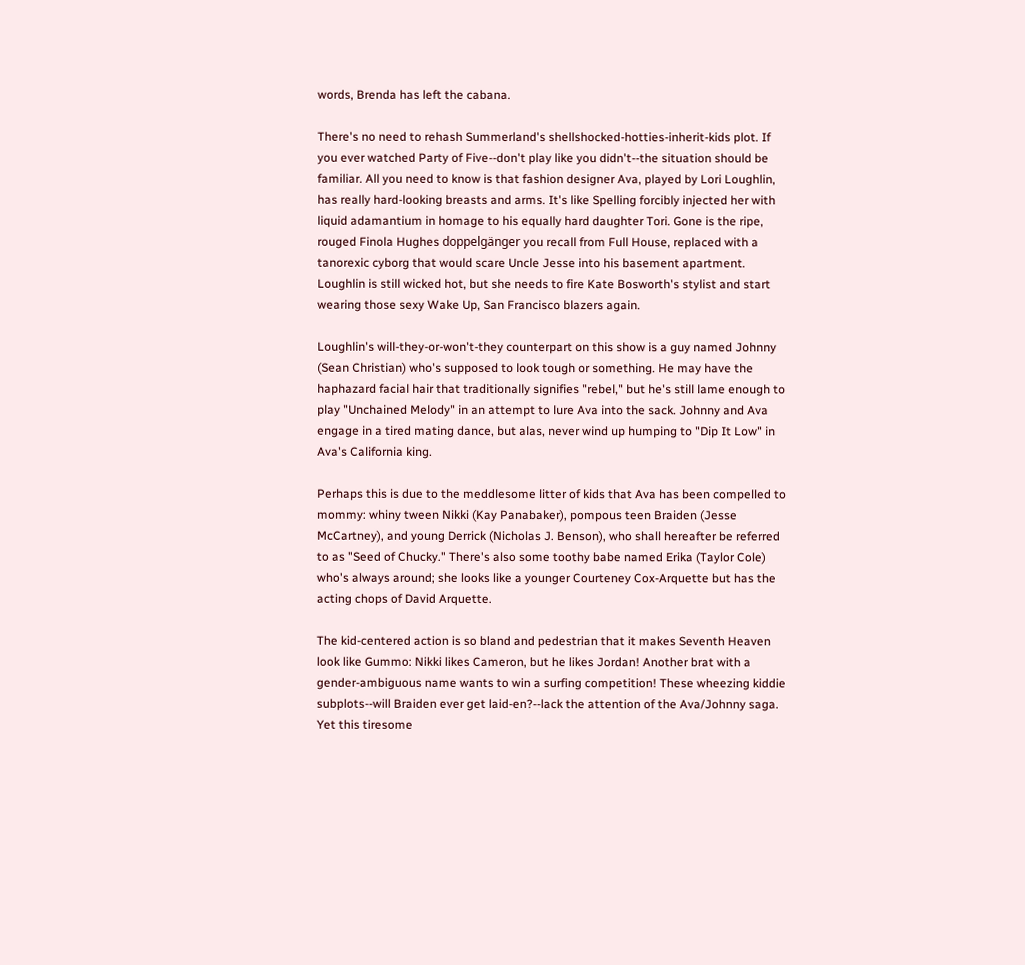words, Brenda has left the cabana.

There's no need to rehash Summerland's shellshocked-hotties-inherit-kids plot. If you ever watched Party of Five--don't play like you didn't--the situation should be familiar. All you need to know is that fashion designer Ava, played by Lori Loughlin, has really hard-looking breasts and arms. It's like Spelling forcibly injected her with liquid adamantium in homage to his equally hard daughter Tori. Gone is the ripe, rouged Finola Hughes doppelgänger you recall from Full House, replaced with a tanorexic cyborg that would scare Uncle Jesse into his basement apartment. Loughlin is still wicked hot, but she needs to fire Kate Bosworth's stylist and start wearing those sexy Wake Up, San Francisco blazers again.

Loughlin's will-they-or-won't-they counterpart on this show is a guy named Johnny (Sean Christian) who's supposed to look tough or something. He may have the haphazard facial hair that traditionally signifies "rebel," but he's still lame enough to play "Unchained Melody" in an attempt to lure Ava into the sack. Johnny and Ava engage in a tired mating dance, but alas, never wind up humping to "Dip It Low" in Ava's California king.

Perhaps this is due to the meddlesome litter of kids that Ava has been compelled to mommy: whiny tween Nikki (Kay Panabaker), pompous teen Braiden (Jesse McCartney), and young Derrick (Nicholas J. Benson), who shall hereafter be referred to as "Seed of Chucky." There's also some toothy babe named Erika (Taylor Cole) who's always around; she looks like a younger Courteney Cox-Arquette but has the acting chops of David Arquette.

The kid-centered action is so bland and pedestrian that it makes Seventh Heaven look like Gummo: Nikki likes Cameron, but he likes Jordan! Another brat with a gender-ambiguous name wants to win a surfing competition! These wheezing kiddie subplots--will Braiden ever get laid-en?--lack the attention of the Ava/Johnny saga. Yet this tiresome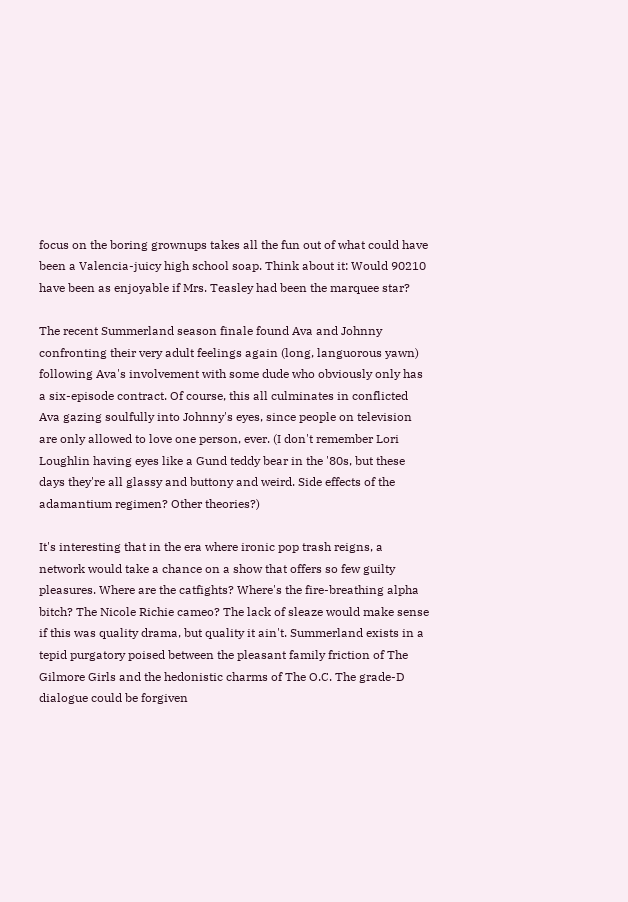focus on the boring grownups takes all the fun out of what could have been a Valencia-juicy high school soap. Think about it: Would 90210 have been as enjoyable if Mrs. Teasley had been the marquee star?

The recent Summerland season finale found Ava and Johnny confronting their very adult feelings again (long, languorous yawn) following Ava's involvement with some dude who obviously only has a six-episode contract. Of course, this all culminates in conflicted Ava gazing soulfully into Johnny's eyes, since people on television are only allowed to love one person, ever. (I don't remember Lori Loughlin having eyes like a Gund teddy bear in the '80s, but these days they're all glassy and buttony and weird. Side effects of the adamantium regimen? Other theories?)

It's interesting that in the era where ironic pop trash reigns, a network would take a chance on a show that offers so few guilty pleasures. Where are the catfights? Where's the fire-breathing alpha bitch? The Nicole Richie cameo? The lack of sleaze would make sense if this was quality drama, but quality it ain't. Summerland exists in a tepid purgatory poised between the pleasant family friction of The Gilmore Girls and the hedonistic charms of The O.C. The grade-D dialogue could be forgiven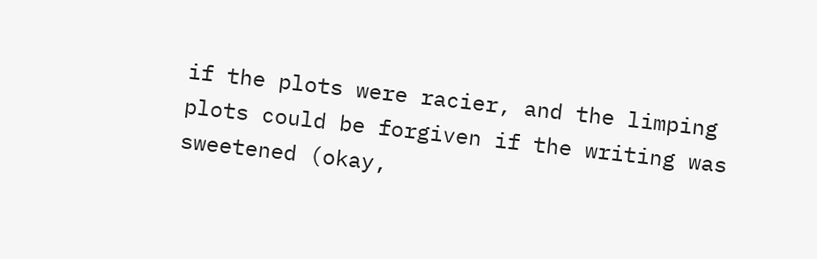if the plots were racier, and the limping plots could be forgiven if the writing was sweetened (okay,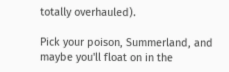totally overhauled).

Pick your poison, Summerland, and maybe you'll float on in the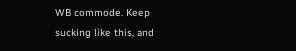WB commode. Keep sucking like this, and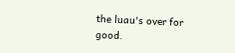the luau's over for good.